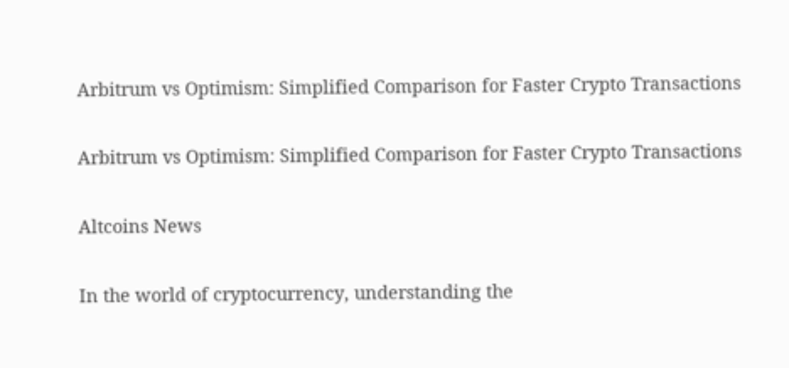Arbitrum vs Optimism: Simplified Comparison for Faster Crypto Transactions

Arbitrum vs Optimism: Simplified Comparison for Faster Crypto Transactions

Altcoins News

In the world of cryptocurrency, understanding the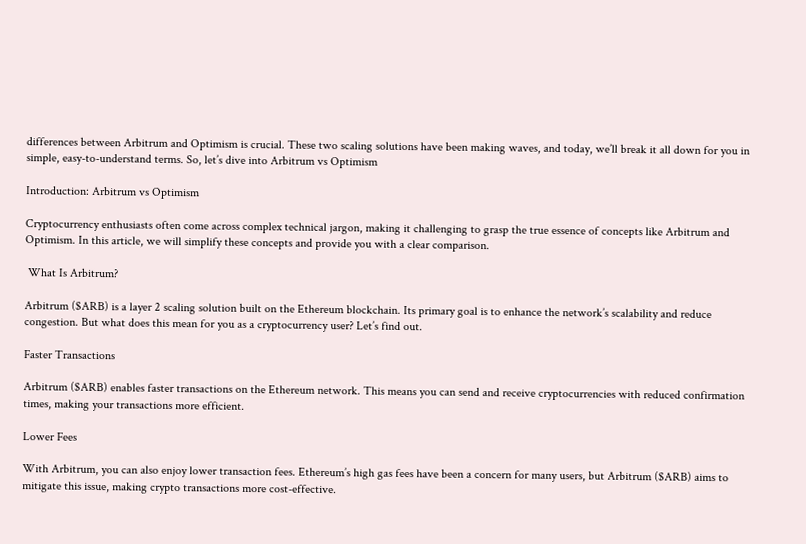differences between Arbitrum and Optimism is crucial. These two scaling solutions have been making waves, and today, we’ll break it all down for you in simple, easy-to-understand terms. So, let’s dive into Arbitrum vs Optimism

Introduction: Arbitrum vs Optimism

Cryptocurrency enthusiasts often come across complex technical jargon, making it challenging to grasp the true essence of concepts like Arbitrum and Optimism. In this article, we will simplify these concepts and provide you with a clear comparison.

 What Is Arbitrum?

Arbitrum ($ARB) is a layer 2 scaling solution built on the Ethereum blockchain. Its primary goal is to enhance the network’s scalability and reduce congestion. But what does this mean for you as a cryptocurrency user? Let’s find out.

Faster Transactions

Arbitrum ($ARB) enables faster transactions on the Ethereum network. This means you can send and receive cryptocurrencies with reduced confirmation times, making your transactions more efficient.

Lower Fees

With Arbitrum, you can also enjoy lower transaction fees. Ethereum’s high gas fees have been a concern for many users, but Arbitrum ($ARB) aims to mitigate this issue, making crypto transactions more cost-effective.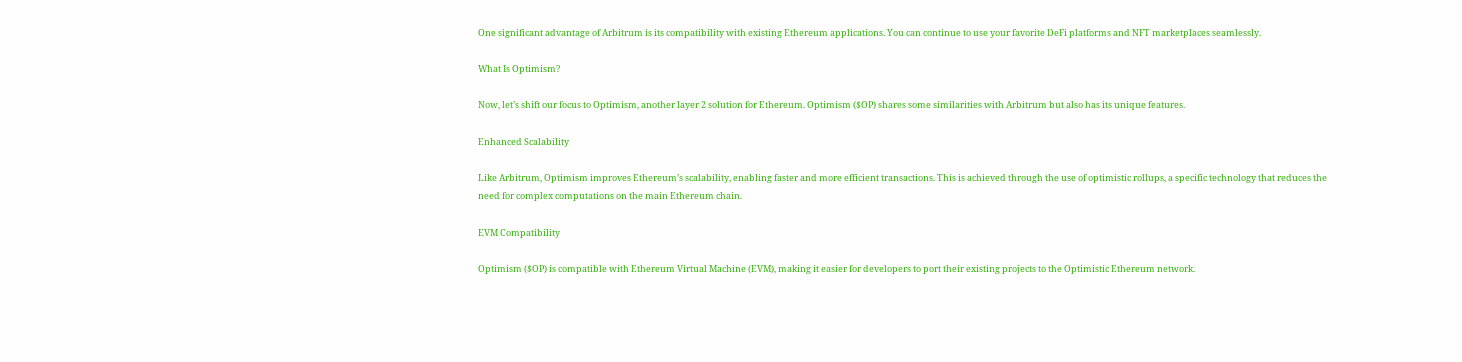One significant advantage of Arbitrum is its compatibility with existing Ethereum applications. You can continue to use your favorite DeFi platforms and NFT marketplaces seamlessly.

What Is Optimism?

Now, let’s shift our focus to Optimism, another layer 2 solution for Ethereum. Optimism ($OP) shares some similarities with Arbitrum but also has its unique features.

Enhanced Scalability

Like Arbitrum, Optimism improves Ethereum’s scalability, enabling faster and more efficient transactions. This is achieved through the use of optimistic rollups, a specific technology that reduces the need for complex computations on the main Ethereum chain.

EVM Compatibility

Optimism ($OP) is compatible with Ethereum Virtual Machine (EVM), making it easier for developers to port their existing projects to the Optimistic Ethereum network.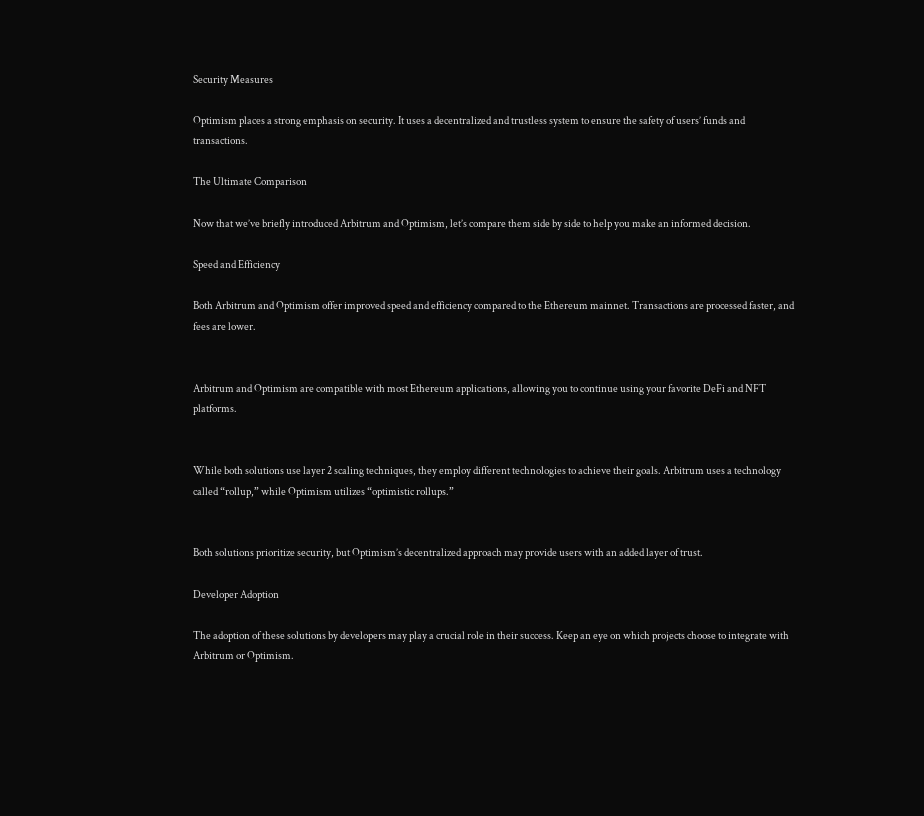Security Measures

Optimism places a strong emphasis on security. It uses a decentralized and trustless system to ensure the safety of users’ funds and transactions.

The Ultimate Comparison

Now that we’ve briefly introduced Arbitrum and Optimism, let’s compare them side by side to help you make an informed decision.

Speed and Efficiency

Both Arbitrum and Optimism offer improved speed and efficiency compared to the Ethereum mainnet. Transactions are processed faster, and fees are lower.


Arbitrum and Optimism are compatible with most Ethereum applications, allowing you to continue using your favorite DeFi and NFT platforms.


While both solutions use layer 2 scaling techniques, they employ different technologies to achieve their goals. Arbitrum uses a technology called “rollup,” while Optimism utilizes “optimistic rollups.”


Both solutions prioritize security, but Optimism’s decentralized approach may provide users with an added layer of trust.

Developer Adoption

The adoption of these solutions by developers may play a crucial role in their success. Keep an eye on which projects choose to integrate with Arbitrum or Optimism.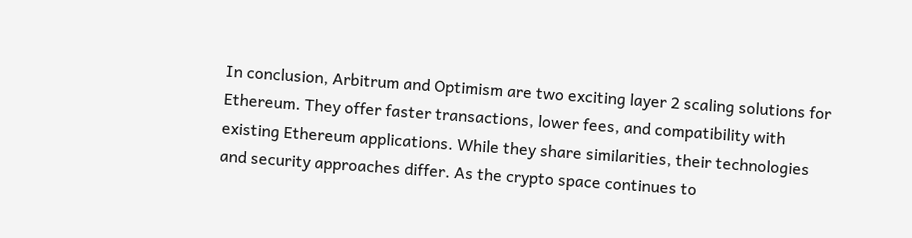In conclusion, Arbitrum and Optimism are two exciting layer 2 scaling solutions for Ethereum. They offer faster transactions, lower fees, and compatibility with existing Ethereum applications. While they share similarities, their technologies and security approaches differ. As the crypto space continues to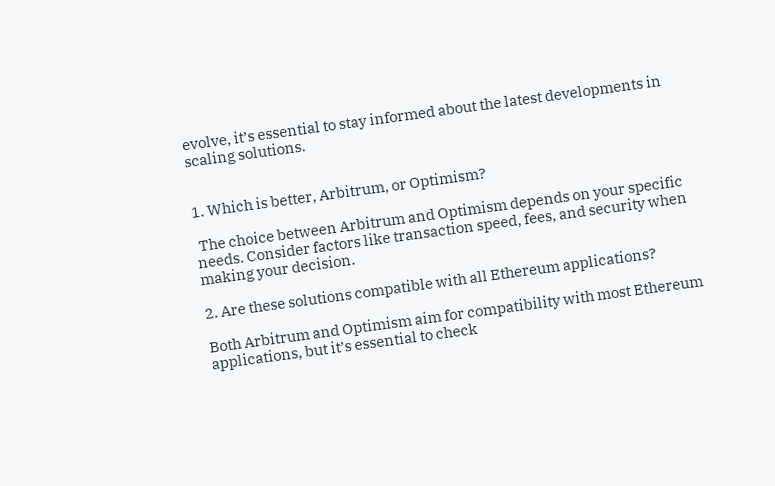evolve, it’s essential to stay informed about the latest developments in scaling solutions.


1. Which is better, Arbitrum, or Optimism?

 The choice between Arbitrum and Optimism depends on your specific needs. Consider factors like transaction speed, fees, and security when making your decision.

2. Are these solutions compatible with all Ethereum applications?

Both Arbitrum and Optimism aim for compatibility with most Ethereum applications, but it’s essential to check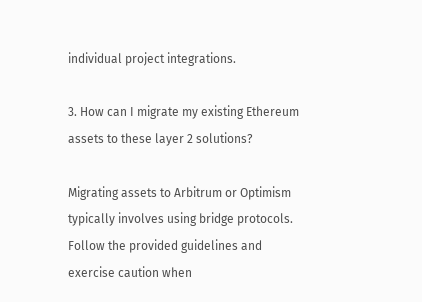individual project integrations.

3. How can I migrate my existing Ethereum assets to these layer 2 solutions?

Migrating assets to Arbitrum or Optimism typically involves using bridge protocols. Follow the provided guidelines and exercise caution when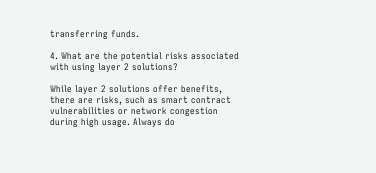transferring funds.

4. What are the potential risks associated with using layer 2 solutions?

While layer 2 solutions offer benefits, there are risks, such as smart contract vulnerabilities or network congestion during high usage. Always do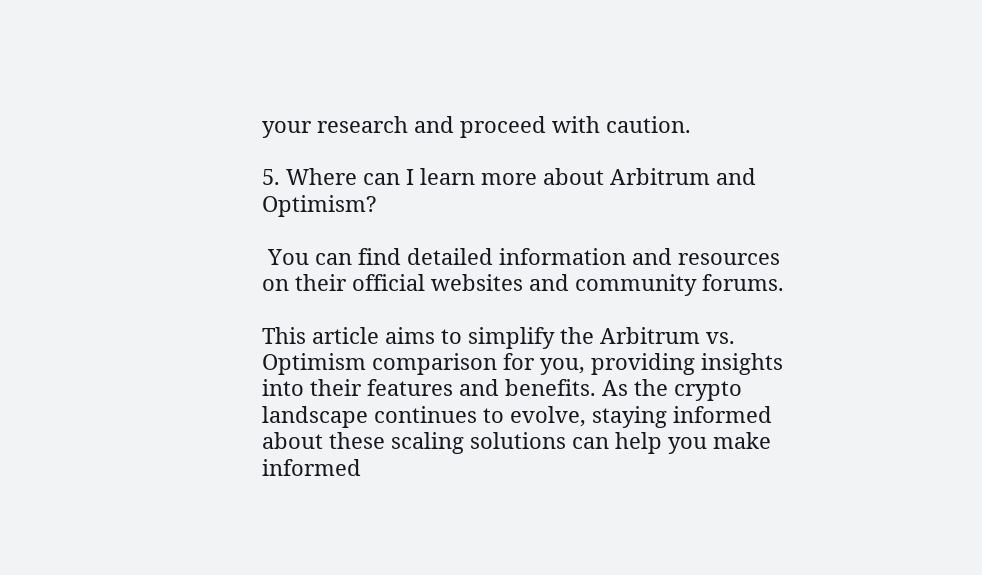your research and proceed with caution.

5. Where can I learn more about Arbitrum and Optimism?

 You can find detailed information and resources on their official websites and community forums.

This article aims to simplify the Arbitrum vs. Optimism comparison for you, providing insights into their features and benefits. As the crypto landscape continues to evolve, staying informed about these scaling solutions can help you make informed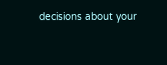decisions about your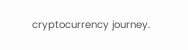cryptocurrency journey.